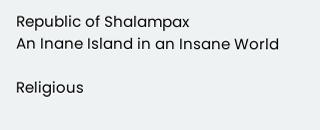Republic of Shalampax
An Inane Island in an Insane World

Religious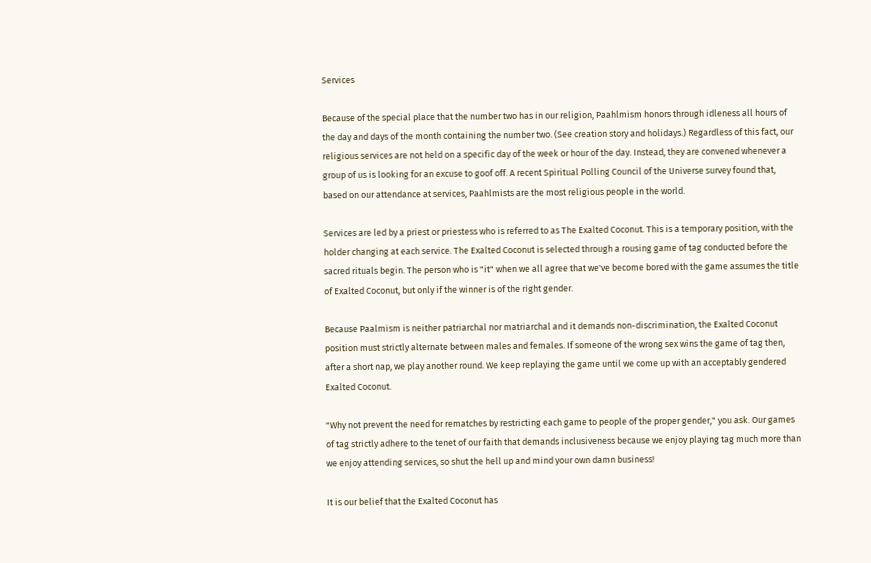Services

Because of the special place that the number two has in our religion, Paahlmism honors through idleness all hours of the day and days of the month containing the number two. (See creation story and holidays.) Regardless of this fact, our religious services are not held on a specific day of the week or hour of the day. Instead, they are convened whenever a group of us is looking for an excuse to goof off. A recent Spiritual Polling Council of the Universe survey found that, based on our attendance at services, Paahlmists are the most religious people in the world.

Services are led by a priest or priestess who is referred to as The Exalted Coconut. This is a temporary position, with the holder changing at each service. The Exalted Coconut is selected through a rousing game of tag conducted before the sacred rituals begin. The person who is "it" when we all agree that we've become bored with the game assumes the title of Exalted Coconut, but only if the winner is of the right gender.

Because Paalmism is neither patriarchal nor matriarchal and it demands non-discrimination, the Exalted Coconut position must strictly alternate between males and females. If someone of the wrong sex wins the game of tag then, after a short nap, we play another round. We keep replaying the game until we come up with an acceptably gendered Exalted Coconut.

"Why not prevent the need for rematches by restricting each game to people of the proper gender," you ask. Our games of tag strictly adhere to the tenet of our faith that demands inclusiveness because we enjoy playing tag much more than we enjoy attending services, so shut the hell up and mind your own damn business!

It is our belief that the Exalted Coconut has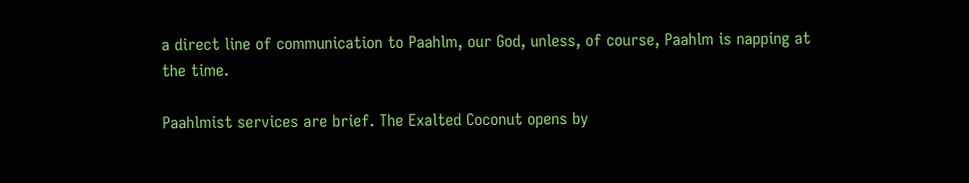a direct line of communication to Paahlm, our God, unless, of course, Paahlm is napping at the time.

Paahlmist services are brief. The Exalted Coconut opens by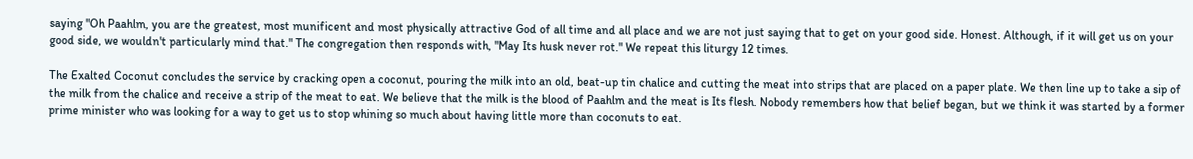saying "Oh Paahlm, you are the greatest, most munificent and most physically attractive God of all time and all place and we are not just saying that to get on your good side. Honest. Although, if it will get us on your good side, we wouldn't particularly mind that." The congregation then responds with, "May Its husk never rot." We repeat this liturgy 12 times.

The Exalted Coconut concludes the service by cracking open a coconut, pouring the milk into an old, beat-up tin chalice and cutting the meat into strips that are placed on a paper plate. We then line up to take a sip of the milk from the chalice and receive a strip of the meat to eat. We believe that the milk is the blood of Paahlm and the meat is Its flesh. Nobody remembers how that belief began, but we think it was started by a former prime minister who was looking for a way to get us to stop whining so much about having little more than coconuts to eat.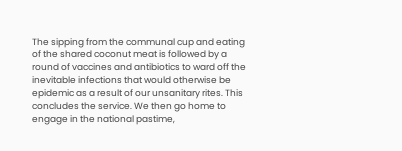The sipping from the communal cup and eating of the shared coconut meat is followed by a round of vaccines and antibiotics to ward off the inevitable infections that would otherwise be epidemic as a result of our unsanitary rites. This concludes the service. We then go home to engage in the national pastime,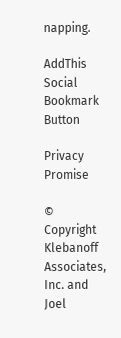napping.

AddThis Social Bookmark Button

Privacy Promise

© Copyright Klebanoff Associates, Inc. and Joel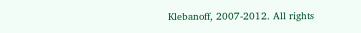Klebanoff, 2007-2012. All rights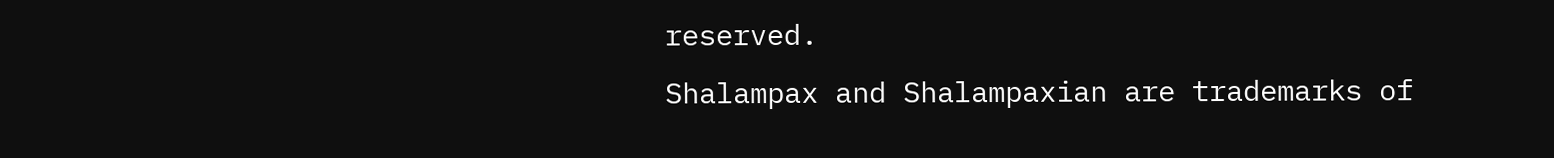reserved.
Shalampax and Shalampaxian are trademarks of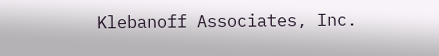Klebanoff Associates, Inc.